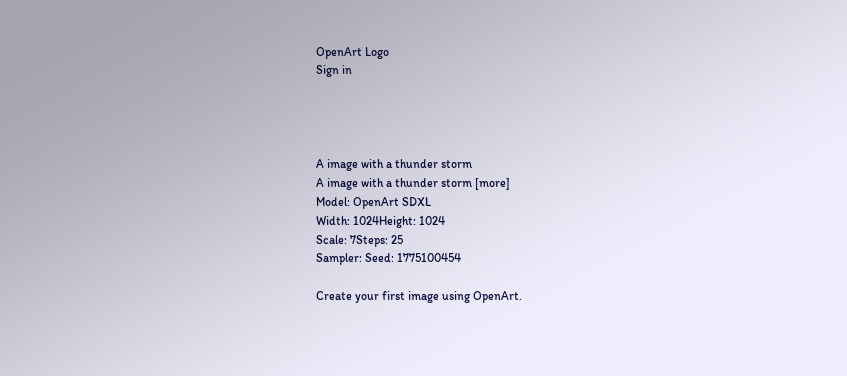OpenArt Logo
Sign in




A image with a thunder storm
A image with a thunder storm [more]
Model: OpenArt SDXL
Width: 1024Height: 1024
Scale: 7Steps: 25
Sampler: Seed: 1775100454

Create your first image using OpenArt.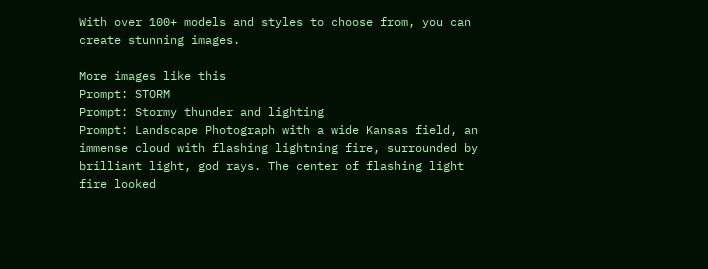With over 100+ models and styles to choose from, you can create stunning images.

More images like this
Prompt: STORM
Prompt: Stormy thunder and lighting
Prompt: Landscape Photograph with a wide Kansas field, an immense cloud with flashing lightning fire, surrounded by brilliant light, god rays. The center of flashing light fire looked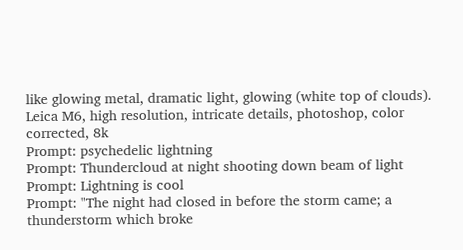like glowing metal, dramatic light, glowing (white top of clouds). Leica M6, high resolution, intricate details, photoshop, color corrected, 8k
Prompt: psychedelic lightning
Prompt: Thundercloud at night shooting down beam of light
Prompt: Lightning is cool
Prompt: "The night had closed in before the storm came; a thunderstorm which broke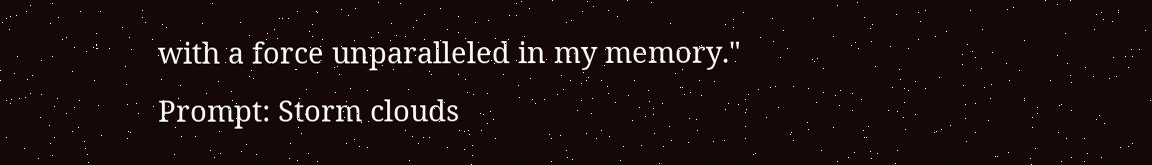with a force unparalleled in my memory."
Prompt: Storm clouds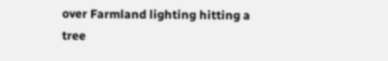over Farmland lighting hitting a tree